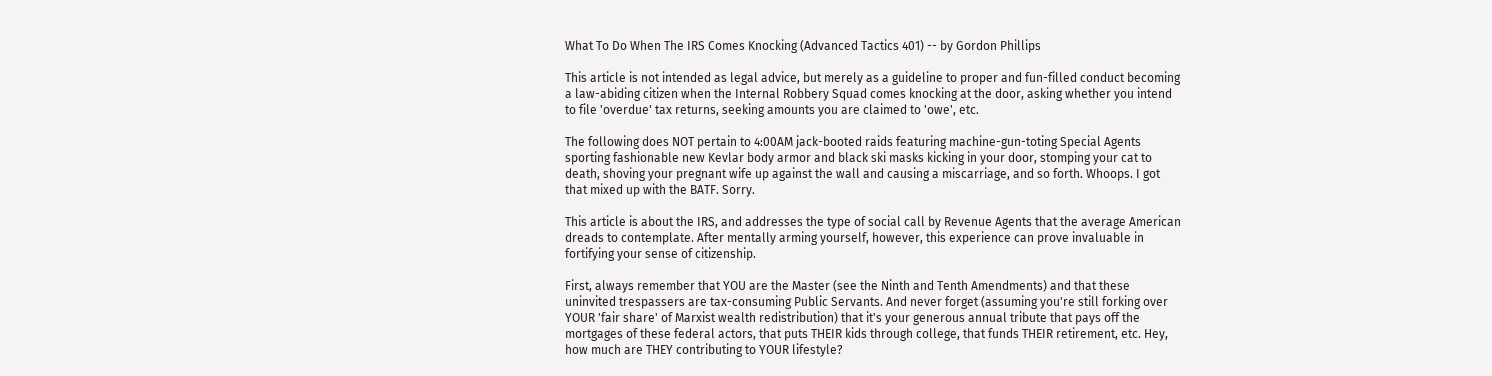What To Do When The IRS Comes Knocking (Advanced Tactics 401) -- by Gordon Phillips

This article is not intended as legal advice, but merely as a guideline to proper and fun-filled conduct becoming a law-abiding citizen when the Internal Robbery Squad comes knocking at the door, asking whether you intend to file 'overdue' tax returns, seeking amounts you are claimed to 'owe', etc.

The following does NOT pertain to 4:00AM jack-booted raids featuring machine-gun-toting Special Agents sporting fashionable new Kevlar body armor and black ski masks kicking in your door, stomping your cat to death, shoving your pregnant wife up against the wall and causing a miscarriage, and so forth. Whoops. I got that mixed up with the BATF. Sorry.

This article is about the IRS, and addresses the type of social call by Revenue Agents that the average American dreads to contemplate. After mentally arming yourself, however, this experience can prove invaluable in fortifying your sense of citizenship.

First, always remember that YOU are the Master (see the Ninth and Tenth Amendments) and that these uninvited trespassers are tax-consuming Public Servants. And never forget (assuming you're still forking over YOUR 'fair share' of Marxist wealth redistribution) that it's your generous annual tribute that pays off the mortgages of these federal actors, that puts THEIR kids through college, that funds THEIR retirement, etc. Hey, how much are THEY contributing to YOUR lifestyle?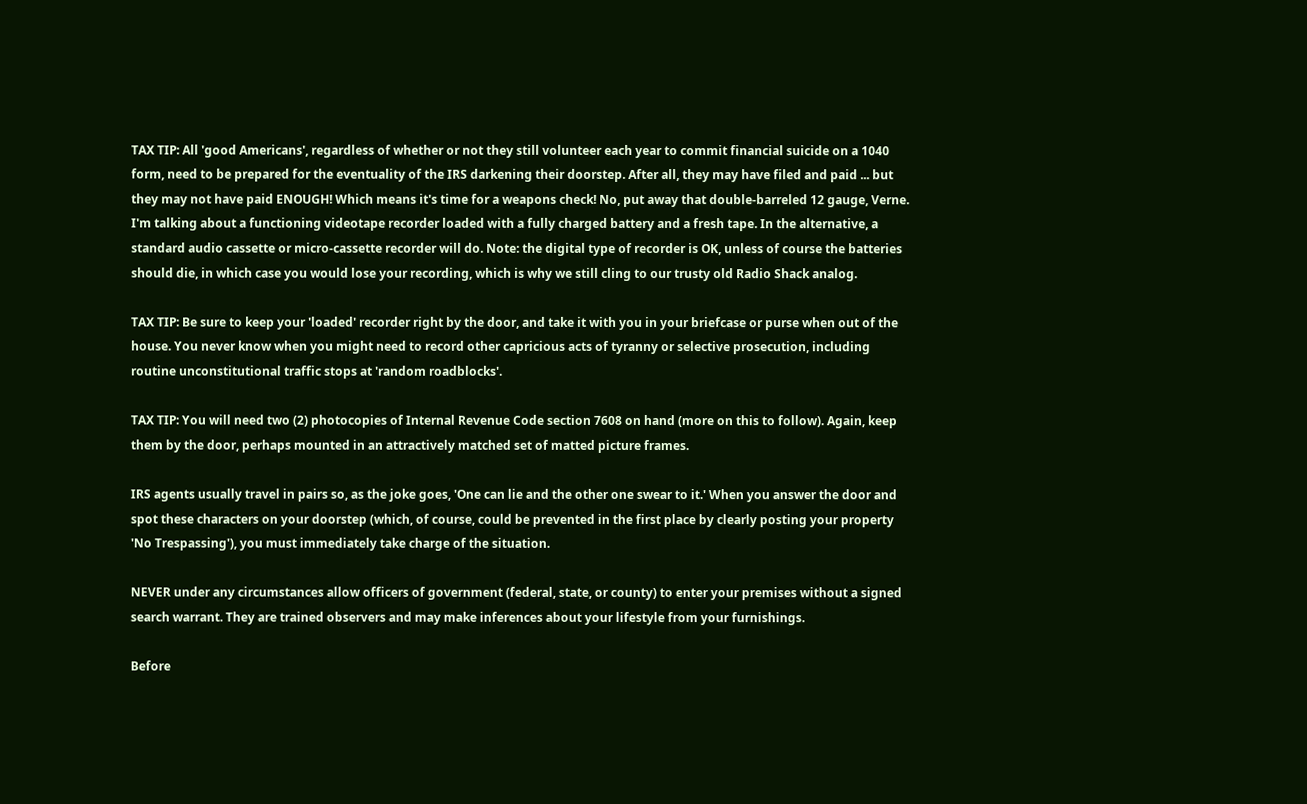TAX TIP: All 'good Americans', regardless of whether or not they still volunteer each year to commit financial suicide on a 1040 form, need to be prepared for the eventuality of the IRS darkening their doorstep. After all, they may have filed and paid ... but they may not have paid ENOUGH! Which means it's time for a weapons check! No, put away that double-barreled 12 gauge, Verne. I'm talking about a functioning videotape recorder loaded with a fully charged battery and a fresh tape. In the alternative, a standard audio cassette or micro-cassette recorder will do. Note: the digital type of recorder is OK, unless of course the batteries should die, in which case you would lose your recording, which is why we still cling to our trusty old Radio Shack analog.

TAX TIP: Be sure to keep your 'loaded' recorder right by the door, and take it with you in your briefcase or purse when out of the house. You never know when you might need to record other capricious acts of tyranny or selective prosecution, including routine unconstitutional traffic stops at 'random roadblocks'.

TAX TIP: You will need two (2) photocopies of Internal Revenue Code section 7608 on hand (more on this to follow). Again, keep them by the door, perhaps mounted in an attractively matched set of matted picture frames.

IRS agents usually travel in pairs so, as the joke goes, 'One can lie and the other one swear to it.' When you answer the door and spot these characters on your doorstep (which, of course, could be prevented in the first place by clearly posting your property 'No Trespassing'), you must immediately take charge of the situation.

NEVER under any circumstances allow officers of government (federal, state, or county) to enter your premises without a signed search warrant. They are trained observers and may make inferences about your lifestyle from your furnishings.

Before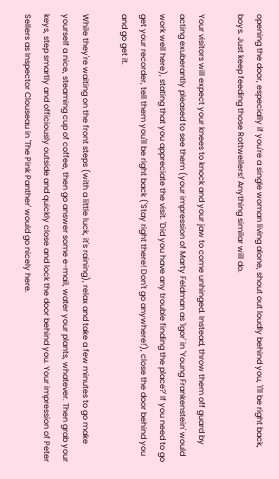opening the door, especially if you're a single woman living alone, shout out loudly behind you, 'I'll be right back, boys. Just keep feeding those Rottweilers!' Anything similar will do.

Your visitors will expect your knees to knock and your jaw to come unhinged. Instead, throw them off guard by acting exuberantly pleased to see them (your impression of Marty Feldman as 'Igor' in 'Young Frankenstein' would work well here), stating that you appreciate the visit. 'Did you have any trouble finding the place?' If you need to go get your recorder, tell them you'll be right back ('Stay right there! Don't go anywhere!'), close the door behind you and go get it.

While they're waiting on the front steps (with a little luck, it's raining), relax and take a few minutes to go make yourself a nice, steaming cup of coffee, then go answer some e-mail, water your plants, whatever. Then grab your keys, step smartly and officiously outside and quickly close and lock the door behind you. Your impression of Peter Sellers as Inspector Clouseau in 'The Pink Panther' would go nicely here.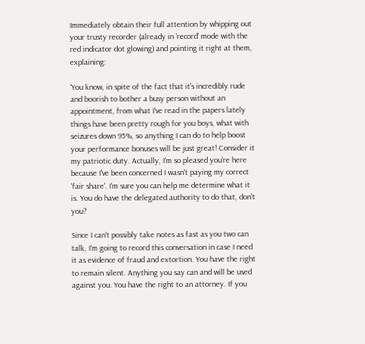Immediately obtain their full attention by whipping out your trusty recorder (already in 'record' mode with the red indicator dot glowing) and pointing it right at them, explaining:

'You know, in spite of the fact that it's incredibly rude and boorish to bother a busy person without an appointment, from what I've read in the papers lately things have been pretty rough for you boys, what with seizures down 95%, so anything I can do to help boost your performance bonuses will be just great! Consider it my patriotic duty. Actually, I'm so pleased you're here because I've been concerned I wasn't paying my correct 'fair share'. I'm sure you can help me determine what it is. You do have the delegated authority to do that, don't you?

Since I can't possibly take notes as fast as you two can talk, I'm going to record this conversation in case I need it as evidence of fraud and extortion. You have the right to remain silent. Anything you say can and will be used against you. You have the right to an attorney. If you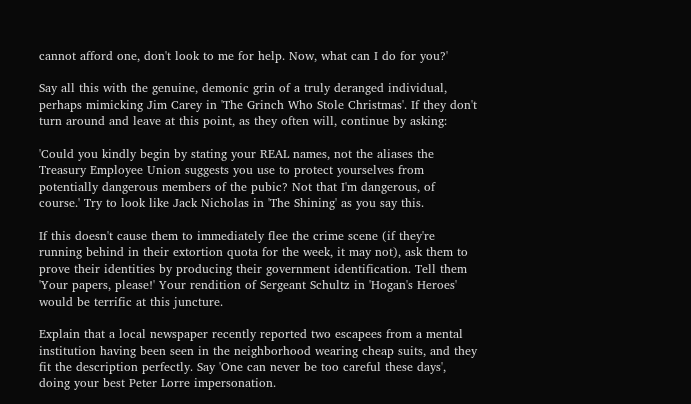cannot afford one, don't look to me for help. Now, what can I do for you?'

Say all this with the genuine, demonic grin of a truly deranged individual, perhaps mimicking Jim Carey in 'The Grinch Who Stole Christmas'. If they don't turn around and leave at this point, as they often will, continue by asking:

'Could you kindly begin by stating your REAL names, not the aliases the Treasury Employee Union suggests you use to protect yourselves from potentially dangerous members of the pubic? Not that I'm dangerous, of course.' Try to look like Jack Nicholas in 'The Shining' as you say this.

If this doesn't cause them to immediately flee the crime scene (if they're running behind in their extortion quota for the week, it may not), ask them to prove their identities by producing their government identification. Tell them 'Your papers, please!' Your rendition of Sergeant Schultz in 'Hogan's Heroes' would be terrific at this juncture.

Explain that a local newspaper recently reported two escapees from a mental institution having been seen in the neighborhood wearing cheap suits, and they fit the description perfectly. Say 'One can never be too careful these days', doing your best Peter Lorre impersonation.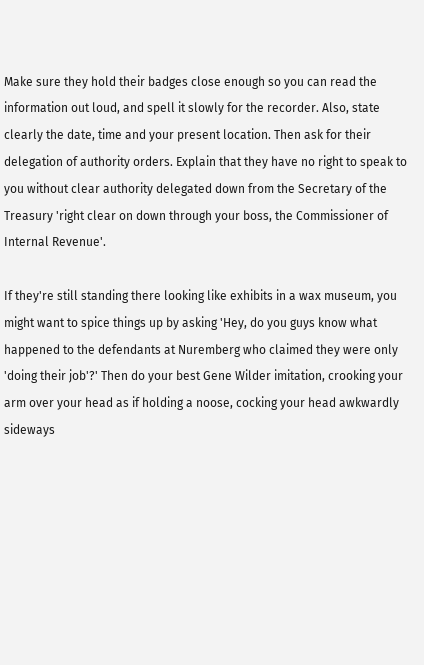Make sure they hold their badges close enough so you can read the information out loud, and spell it slowly for the recorder. Also, state clearly the date, time and your present location. Then ask for their delegation of authority orders. Explain that they have no right to speak to you without clear authority delegated down from the Secretary of the Treasury 'right clear on down through your boss, the Commissioner of Internal Revenue'.

If they're still standing there looking like exhibits in a wax museum, you might want to spice things up by asking 'Hey, do you guys know what happened to the defendants at Nuremberg who claimed they were only 'doing their job'?' Then do your best Gene Wilder imitation, crooking your arm over your head as if holding a noose, cocking your head awkwardly sideways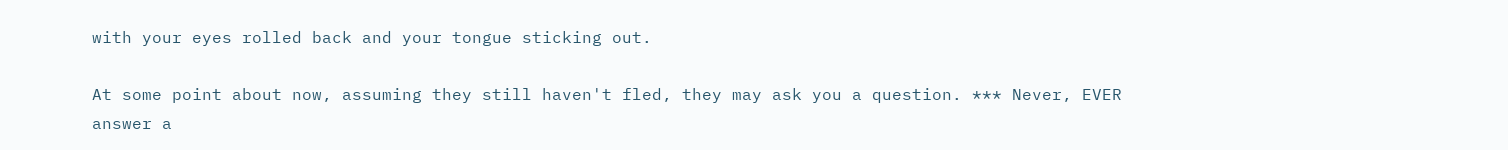with your eyes rolled back and your tongue sticking out.

At some point about now, assuming they still haven't fled, they may ask you a question. *** Never, EVER answer a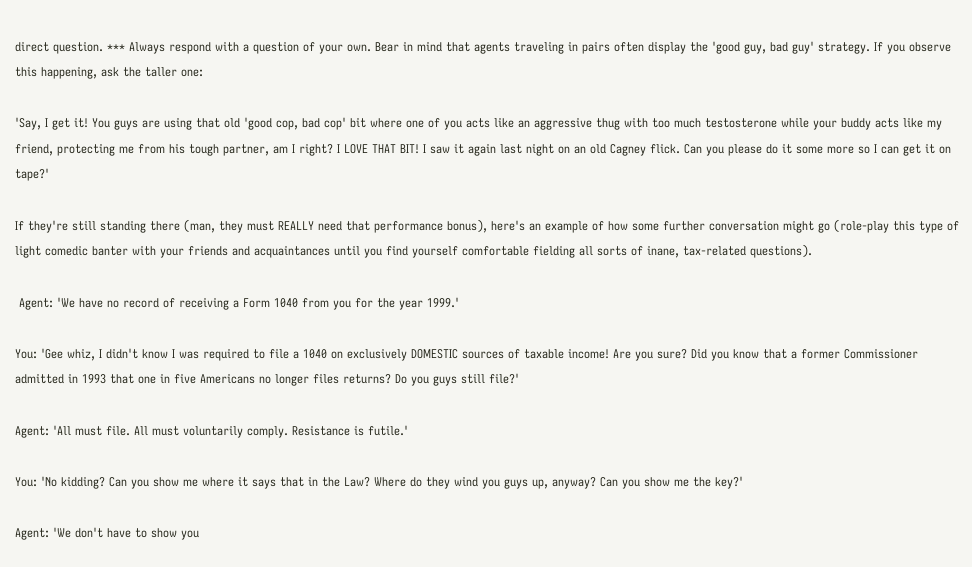direct question. *** Always respond with a question of your own. Bear in mind that agents traveling in pairs often display the 'good guy, bad guy' strategy. If you observe this happening, ask the taller one:

'Say, I get it! You guys are using that old 'good cop, bad cop' bit where one of you acts like an aggressive thug with too much testosterone while your buddy acts like my friend, protecting me from his tough partner, am I right? I LOVE THAT BIT! I saw it again last night on an old Cagney flick. Can you please do it some more so I can get it on tape?'

If they're still standing there (man, they must REALLY need that performance bonus), here's an example of how some further conversation might go (role-play this type of light comedic banter with your friends and acquaintances until you find yourself comfortable fielding all sorts of inane, tax-related questions).

 Agent: 'We have no record of receiving a Form 1040 from you for the year 1999.'

You: 'Gee whiz, I didn't know I was required to file a 1040 on exclusively DOMESTIC sources of taxable income! Are you sure? Did you know that a former Commissioner admitted in 1993 that one in five Americans no longer files returns? Do you guys still file?'

Agent: 'All must file. All must voluntarily comply. Resistance is futile.'

You: 'No kidding? Can you show me where it says that in the Law? Where do they wind you guys up, anyway? Can you show me the key?'

Agent: 'We don't have to show you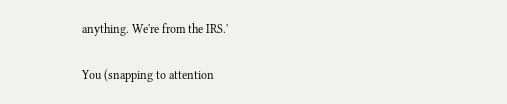anything. We're from the IRS.'

You (snapping to attention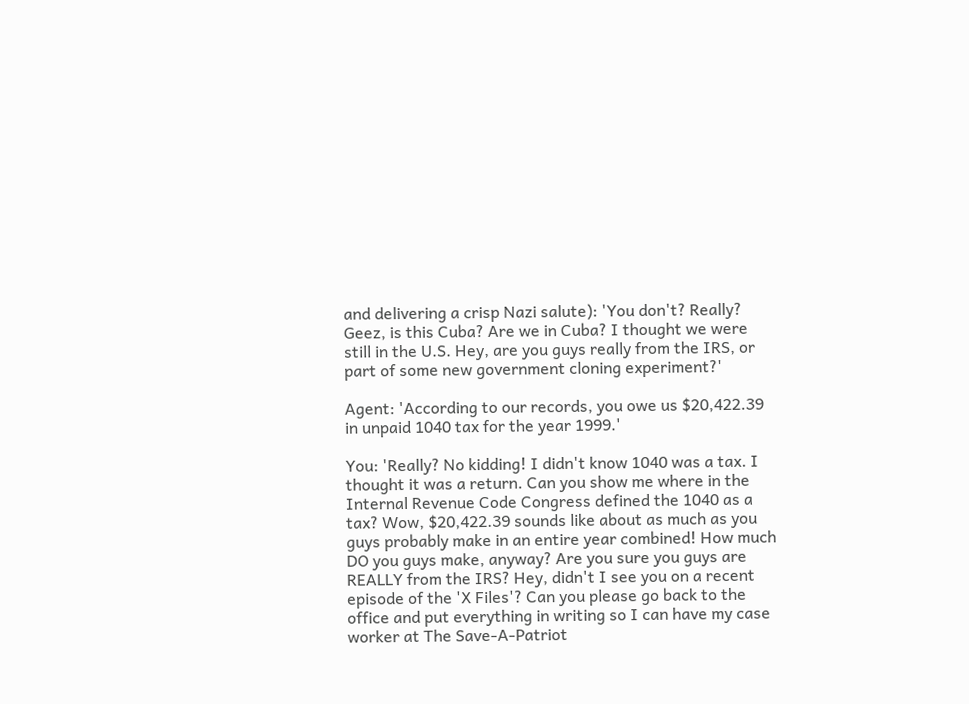and delivering a crisp Nazi salute): 'You don't? Really? Geez, is this Cuba? Are we in Cuba? I thought we were still in the U.S. Hey, are you guys really from the IRS, or part of some new government cloning experiment?'

Agent: 'According to our records, you owe us $20,422.39 in unpaid 1040 tax for the year 1999.'

You: 'Really? No kidding! I didn't know 1040 was a tax. I thought it was a return. Can you show me where in the Internal Revenue Code Congress defined the 1040 as a tax? Wow, $20,422.39 sounds like about as much as you guys probably make in an entire year combined! How much DO you guys make, anyway? Are you sure you guys are REALLY from the IRS? Hey, didn't I see you on a recent episode of the 'X Files'? Can you please go back to the office and put everything in writing so I can have my case worker at The Save-A-Patriot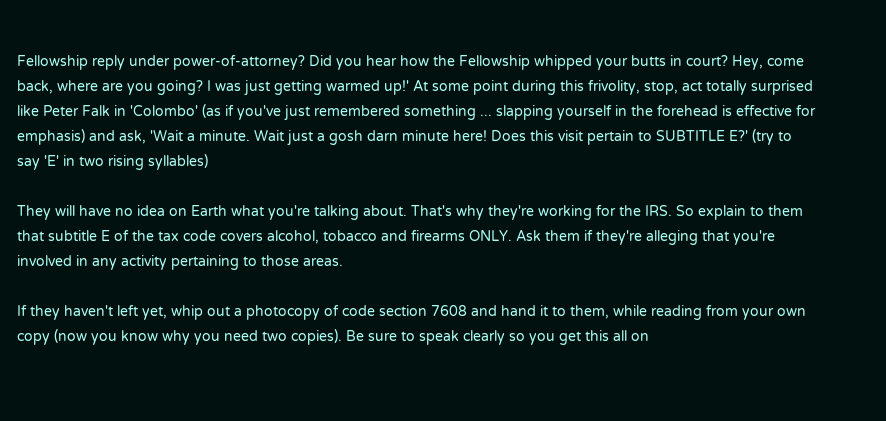Fellowship reply under power-of-attorney? Did you hear how the Fellowship whipped your butts in court? Hey, come back, where are you going? I was just getting warmed up!' At some point during this frivolity, stop, act totally surprised like Peter Falk in 'Colombo' (as if you've just remembered something ... slapping yourself in the forehead is effective for emphasis) and ask, 'Wait a minute. Wait just a gosh darn minute here! Does this visit pertain to SUBTITLE E?' (try to say 'E' in two rising syllables)

They will have no idea on Earth what you're talking about. That's why they're working for the IRS. So explain to them that subtitle E of the tax code covers alcohol, tobacco and firearms ONLY. Ask them if they're alleging that you're involved in any activity pertaining to those areas.

If they haven't left yet, whip out a photocopy of code section 7608 and hand it to them, while reading from your own copy (now you know why you need two copies). Be sure to speak clearly so you get this all on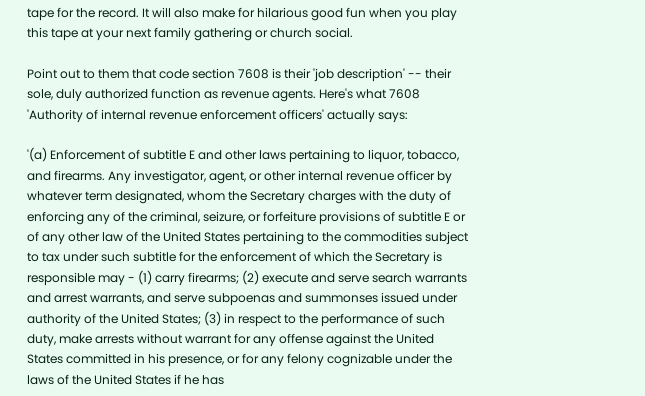tape for the record. It will also make for hilarious good fun when you play this tape at your next family gathering or church social.

Point out to them that code section 7608 is their 'job description' -- their sole, duly authorized function as revenue agents. Here's what 7608 'Authority of internal revenue enforcement officers' actually says:

'(a) Enforcement of subtitle E and other laws pertaining to liquor, tobacco, and firearms. Any investigator, agent, or other internal revenue officer by whatever term designated, whom the Secretary charges with the duty of enforcing any of the criminal, seizure, or forfeiture provisions of subtitle E or of any other law of the United States pertaining to the commodities subject to tax under such subtitle for the enforcement of which the Secretary is responsible may - (1) carry firearms; (2) execute and serve search warrants and arrest warrants, and serve subpoenas and summonses issued under authority of the United States; (3) in respect to the performance of such duty, make arrests without warrant for any offense against the United States committed in his presence, or for any felony cognizable under the laws of the United States if he has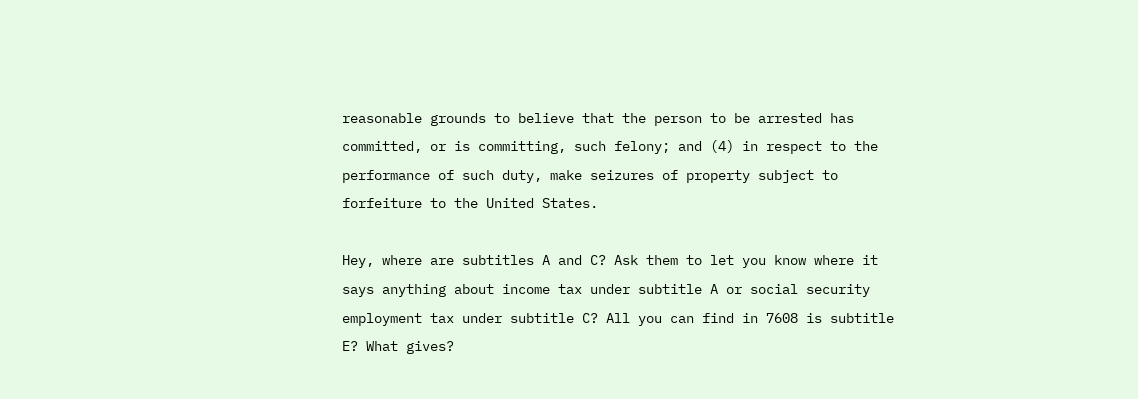reasonable grounds to believe that the person to be arrested has committed, or is committing, such felony; and (4) in respect to the performance of such duty, make seizures of property subject to forfeiture to the United States.

Hey, where are subtitles A and C? Ask them to let you know where it says anything about income tax under subtitle A or social security employment tax under subtitle C? All you can find in 7608 is subtitle E? What gives?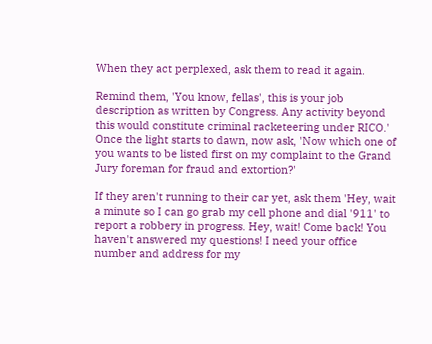When they act perplexed, ask them to read it again.

Remind them, 'You know, fellas', this is your job description as written by Congress. Any activity beyond this would constitute criminal racketeering under RICO.' Once the light starts to dawn, now ask, 'Now which one of you wants to be listed first on my complaint to the Grand Jury foreman for fraud and extortion?'

If they aren't running to their car yet, ask them 'Hey, wait a minute so I can go grab my cell phone and dial '911' to report a robbery in progress. Hey, wait! Come back! You haven't answered my questions! I need your office number and address for my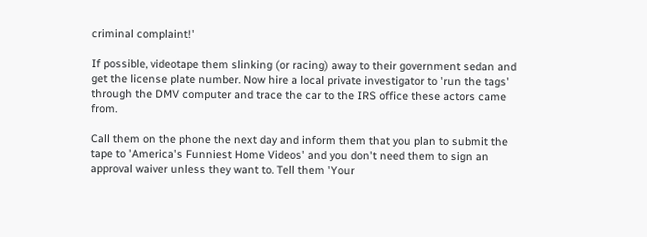criminal complaint!'

If possible, videotape them slinking (or racing) away to their government sedan and get the license plate number. Now hire a local private investigator to 'run the tags' through the DMV computer and trace the car to the IRS office these actors came from.

Call them on the phone the next day and inform them that you plan to submit the tape to 'America's Funniest Home Videos' and you don't need them to sign an approval waiver unless they want to. Tell them 'Your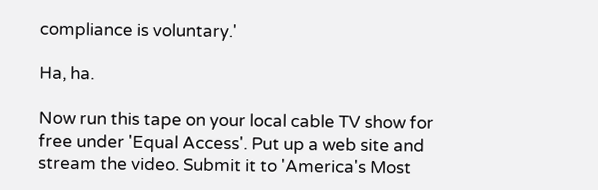compliance is voluntary.'

Ha, ha.

Now run this tape on your local cable TV show for free under 'Equal Access'. Put up a web site and stream the video. Submit it to 'America's Most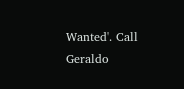Wanted'. Call Geraldo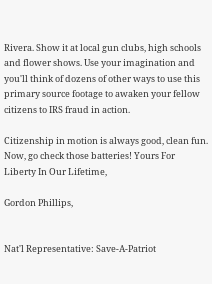Rivera. Show it at local gun clubs, high schools and flower shows. Use your imagination and you'll think of dozens of other ways to use this primary source footage to awaken your fellow citizens to IRS fraud in action.

Citizenship in motion is always good, clean fun. Now, go check those batteries! Yours For Liberty In Our Lifetime,

Gordon Phillips,


Nat'l Representative: Save-A-Patriot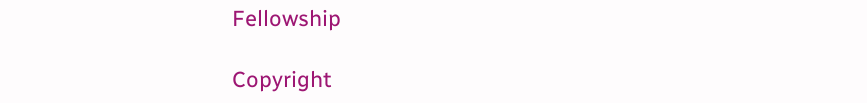Fellowship

Copyright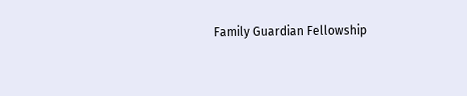Family Guardian Fellowship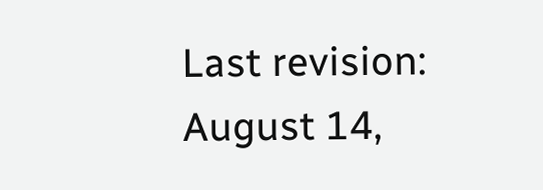Last revision: August 14,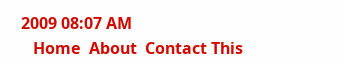2009 08:07 AM
   Home  About  Contact This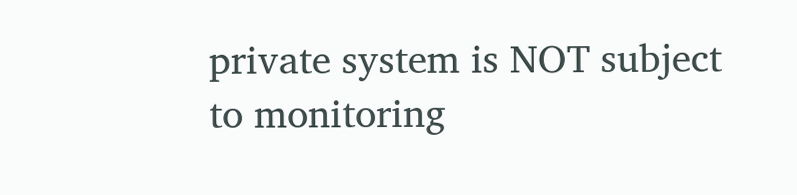private system is NOT subject to monitoring